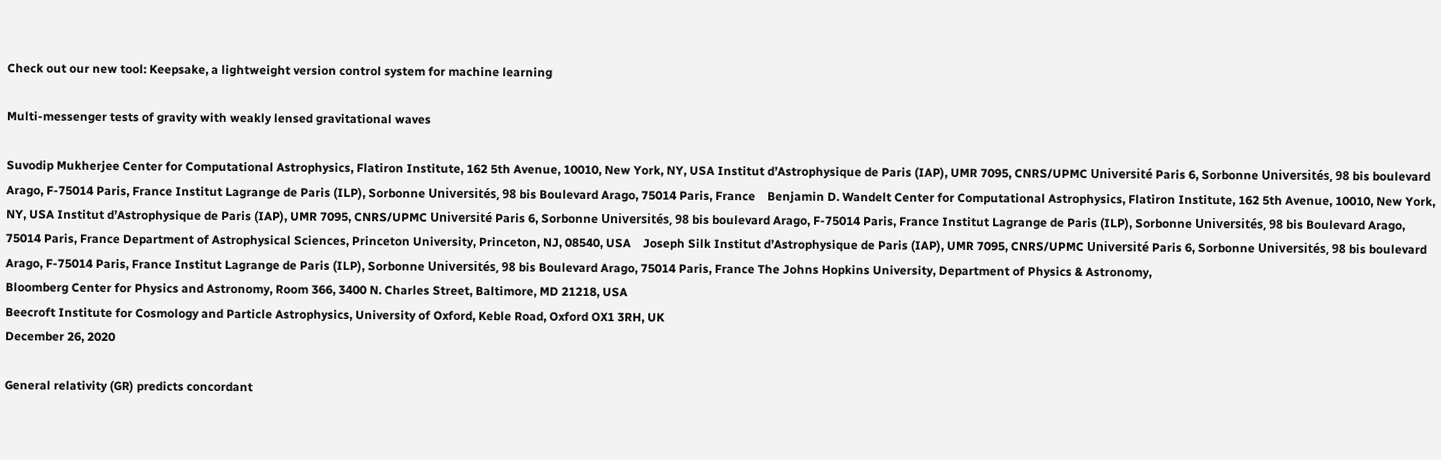Check out our new tool: Keepsake, a lightweight version control system for machine learning

Multi-messenger tests of gravity with weakly lensed gravitational waves

Suvodip Mukherjee Center for Computational Astrophysics, Flatiron Institute, 162 5th Avenue, 10010, New York, NY, USA Institut d’Astrophysique de Paris (IAP), UMR 7095, CNRS/UPMC Université Paris 6, Sorbonne Universités, 98 bis boulevard Arago, F-75014 Paris, France Institut Lagrange de Paris (ILP), Sorbonne Universités, 98 bis Boulevard Arago, 75014 Paris, France    Benjamin D. Wandelt Center for Computational Astrophysics, Flatiron Institute, 162 5th Avenue, 10010, New York, NY, USA Institut d’Astrophysique de Paris (IAP), UMR 7095, CNRS/UPMC Université Paris 6, Sorbonne Universités, 98 bis boulevard Arago, F-75014 Paris, France Institut Lagrange de Paris (ILP), Sorbonne Universités, 98 bis Boulevard Arago, 75014 Paris, France Department of Astrophysical Sciences, Princeton University, Princeton, NJ, 08540, USA    Joseph Silk Institut d’Astrophysique de Paris (IAP), UMR 7095, CNRS/UPMC Université Paris 6, Sorbonne Universités, 98 bis boulevard Arago, F-75014 Paris, France Institut Lagrange de Paris (ILP), Sorbonne Universités, 98 bis Boulevard Arago, 75014 Paris, France The Johns Hopkins University, Department of Physics & Astronomy,
Bloomberg Center for Physics and Astronomy, Room 366, 3400 N. Charles Street, Baltimore, MD 21218, USA
Beecroft Institute for Cosmology and Particle Astrophysics, University of Oxford, Keble Road, Oxford OX1 3RH, UK
December 26, 2020

General relativity (GR) predicts concordant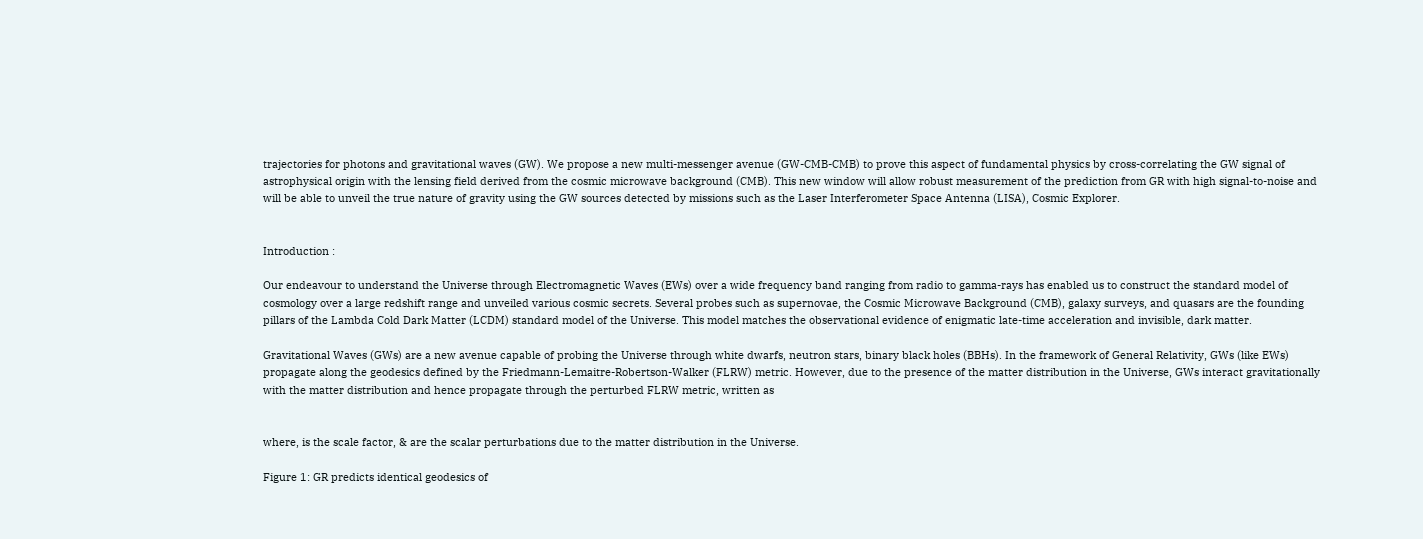trajectories for photons and gravitational waves (GW). We propose a new multi-messenger avenue (GW-CMB-CMB) to prove this aspect of fundamental physics by cross-correlating the GW signal of astrophysical origin with the lensing field derived from the cosmic microwave background (CMB). This new window will allow robust measurement of the prediction from GR with high signal-to-noise and will be able to unveil the true nature of gravity using the GW sources detected by missions such as the Laser Interferometer Space Antenna (LISA), Cosmic Explorer.


Introduction :

Our endeavour to understand the Universe through Electromagnetic Waves (EWs) over a wide frequency band ranging from radio to gamma-rays has enabled us to construct the standard model of cosmology over a large redshift range and unveiled various cosmic secrets. Several probes such as supernovae, the Cosmic Microwave Background (CMB), galaxy surveys, and quasars are the founding pillars of the Lambda Cold Dark Matter (LCDM) standard model of the Universe. This model matches the observational evidence of enigmatic late-time acceleration and invisible, dark matter.

Gravitational Waves (GWs) are a new avenue capable of probing the Universe through white dwarfs, neutron stars, binary black holes (BBHs). In the framework of General Relativity, GWs (like EWs) propagate along the geodesics defined by the Friedmann-Lemaitre-Robertson-Walker (FLRW) metric. However, due to the presence of the matter distribution in the Universe, GWs interact gravitationally with the matter distribution and hence propagate through the perturbed FLRW metric, written as


where, is the scale factor, & are the scalar perturbations due to the matter distribution in the Universe.

Figure 1: GR predicts identical geodesics of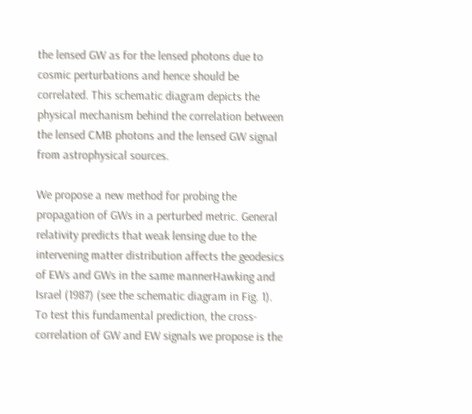the lensed GW as for the lensed photons due to cosmic perturbations and hence should be correlated. This schematic diagram depicts the physical mechanism behind the correlation between the lensed CMB photons and the lensed GW signal from astrophysical sources.

We propose a new method for probing the propagation of GWs in a perturbed metric. General relativity predicts that weak lensing due to the intervening matter distribution affects the geodesics of EWs and GWs in the same mannerHawking and Israel (1987) (see the schematic diagram in Fig. 1). To test this fundamental prediction, the cross-correlation of GW and EW signals we propose is the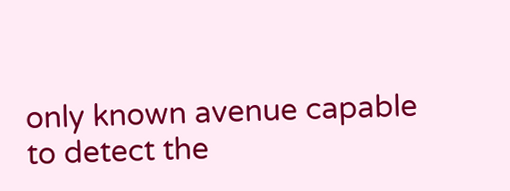only known avenue capable to detect the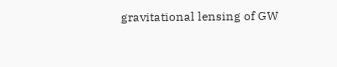gravitational lensing of GW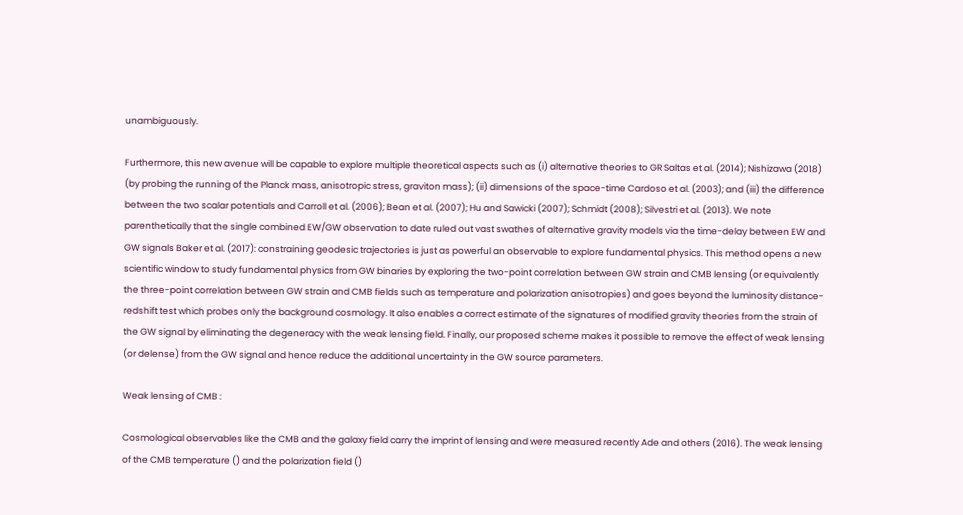unambiguously.

Furthermore, this new avenue will be capable to explore multiple theoretical aspects such as (i) alternative theories to GR Saltas et al. (2014); Nishizawa (2018) (by probing the running of the Planck mass, anisotropic stress, graviton mass); (ii) dimensions of the space-time Cardoso et al. (2003); and (iii) the difference between the two scalar potentials and Carroll et al. (2006); Bean et al. (2007); Hu and Sawicki (2007); Schmidt (2008); Silvestri et al. (2013). We note parenthetically that the single combined EW/GW observation to date ruled out vast swathes of alternative gravity models via the time-delay between EW and GW signals Baker et al. (2017): constraining geodesic trajectories is just as powerful an observable to explore fundamental physics. This method opens a new scientific window to study fundamental physics from GW binaries by exploring the two-point correlation between GW strain and CMB lensing (or equivalently the three-point correlation between GW strain and CMB fields such as temperature and polarization anisotropies) and goes beyond the luminosity distance-redshift test which probes only the background cosmology. It also enables a correct estimate of the signatures of modified gravity theories from the strain of the GW signal by eliminating the degeneracy with the weak lensing field. Finally, our proposed scheme makes it possible to remove the effect of weak lensing (or delense) from the GW signal and hence reduce the additional uncertainty in the GW source parameters.

Weak lensing of CMB :

Cosmological observables like the CMB and the galaxy field carry the imprint of lensing and were measured recently Ade and others (2016). The weak lensing of the CMB temperature () and the polarization field ()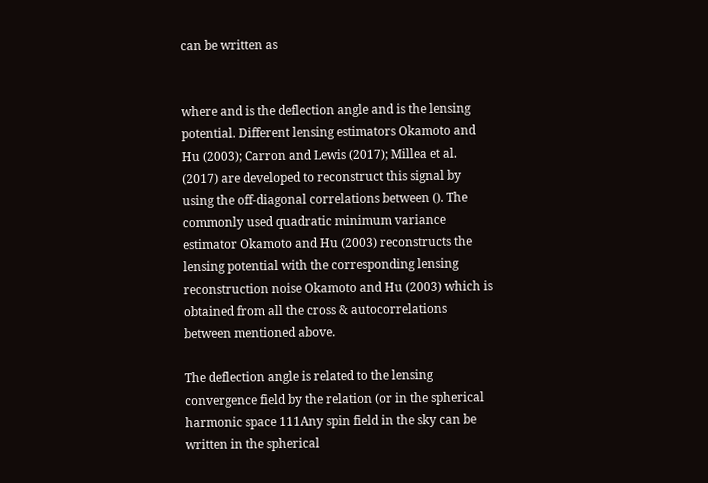can be written as


where and is the deflection angle and is the lensing potential. Different lensing estimators Okamoto and Hu (2003); Carron and Lewis (2017); Millea et al. (2017) are developed to reconstruct this signal by using the off-diagonal correlations between (). The commonly used quadratic minimum variance estimator Okamoto and Hu (2003) reconstructs the lensing potential with the corresponding lensing reconstruction noise Okamoto and Hu (2003) which is obtained from all the cross & autocorrelations between mentioned above.

The deflection angle is related to the lensing convergence field by the relation (or in the spherical harmonic space 111Any spin field in the sky can be written in the spherical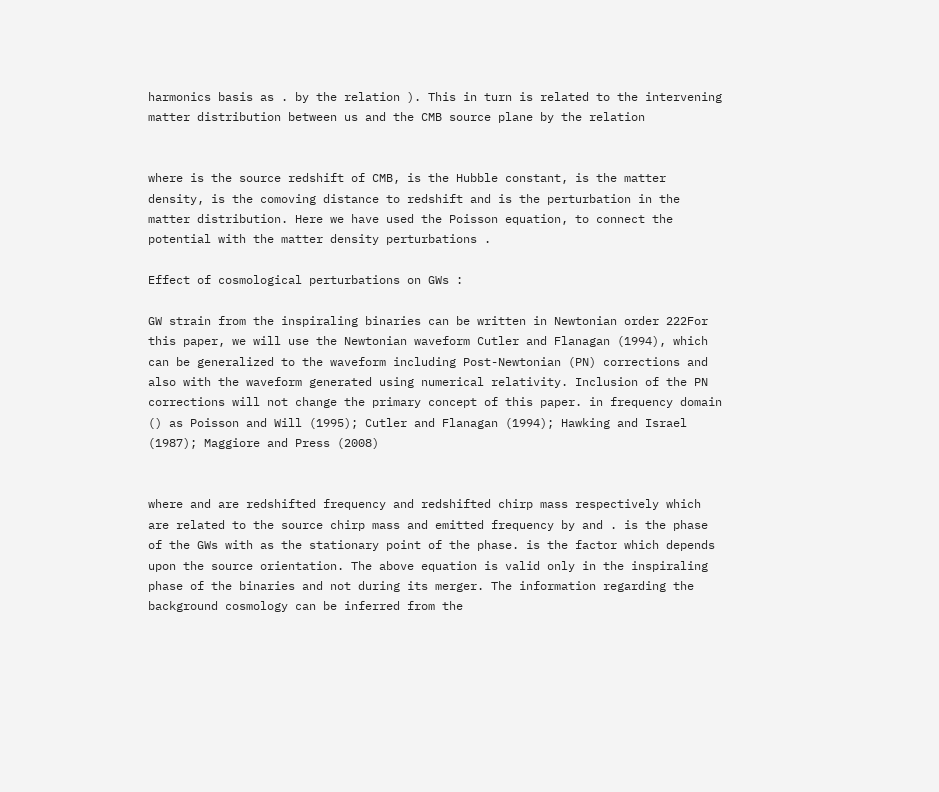harmonics basis as . by the relation ). This in turn is related to the intervening matter distribution between us and the CMB source plane by the relation


where is the source redshift of CMB, is the Hubble constant, is the matter density, is the comoving distance to redshift and is the perturbation in the matter distribution. Here we have used the Poisson equation, to connect the potential with the matter density perturbations .

Effect of cosmological perturbations on GWs :

GW strain from the inspiraling binaries can be written in Newtonian order 222For this paper, we will use the Newtonian waveform Cutler and Flanagan (1994), which can be generalized to the waveform including Post-Newtonian (PN) corrections and also with the waveform generated using numerical relativity. Inclusion of the PN corrections will not change the primary concept of this paper. in frequency domain () as Poisson and Will (1995); Cutler and Flanagan (1994); Hawking and Israel (1987); Maggiore and Press (2008)


where and are redshifted frequency and redshifted chirp mass respectively which are related to the source chirp mass and emitted frequency by and . is the phase of the GWs with as the stationary point of the phase. is the factor which depends upon the source orientation. The above equation is valid only in the inspiraling phase of the binaries and not during its merger. The information regarding the background cosmology can be inferred from the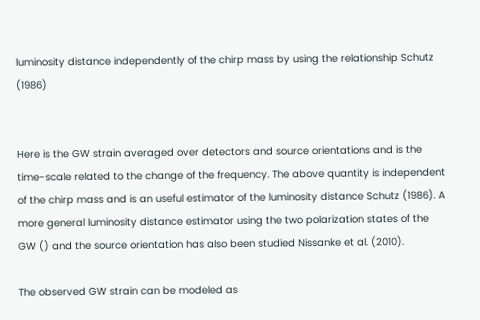luminosity distance independently of the chirp mass by using the relationship Schutz (1986)


Here is the GW strain averaged over detectors and source orientations and is the time-scale related to the change of the frequency. The above quantity is independent of the chirp mass and is an useful estimator of the luminosity distance Schutz (1986). A more general luminosity distance estimator using the two polarization states of the GW () and the source orientation has also been studied Nissanke et al. (2010).

The observed GW strain can be modeled as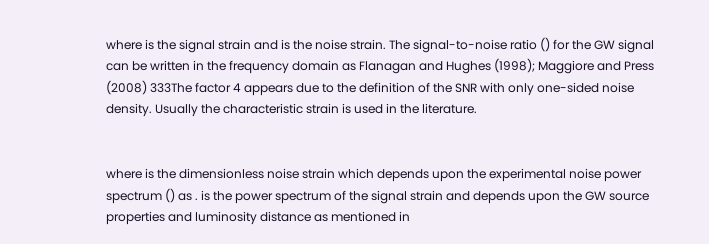where is the signal strain and is the noise strain. The signal-to-noise ratio () for the GW signal can be written in the frequency domain as Flanagan and Hughes (1998); Maggiore and Press (2008) 333The factor 4 appears due to the definition of the SNR with only one-sided noise density. Usually the characteristic strain is used in the literature.


where is the dimensionless noise strain which depends upon the experimental noise power spectrum () as . is the power spectrum of the signal strain and depends upon the GW source properties and luminosity distance as mentioned in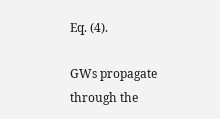Eq. (4).

GWs propagate through the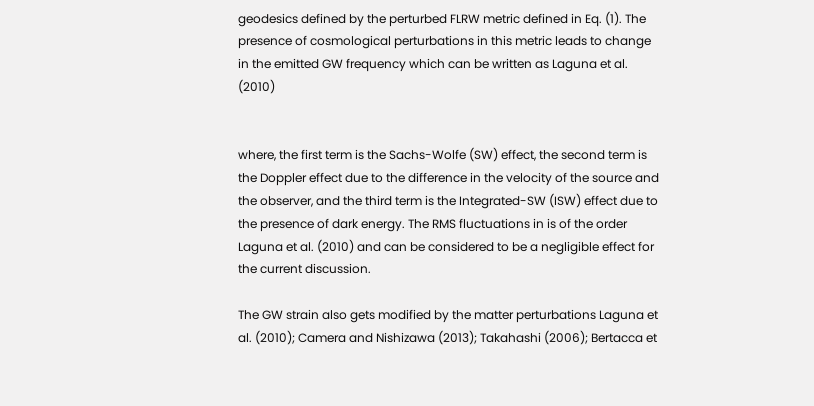geodesics defined by the perturbed FLRW metric defined in Eq. (1). The presence of cosmological perturbations in this metric leads to change in the emitted GW frequency which can be written as Laguna et al. (2010)


where, the first term is the Sachs-Wolfe (SW) effect, the second term is the Doppler effect due to the difference in the velocity of the source and the observer, and the third term is the Integrated-SW (ISW) effect due to the presence of dark energy. The RMS fluctuations in is of the order Laguna et al. (2010) and can be considered to be a negligible effect for the current discussion.

The GW strain also gets modified by the matter perturbations Laguna et al. (2010); Camera and Nishizawa (2013); Takahashi (2006); Bertacca et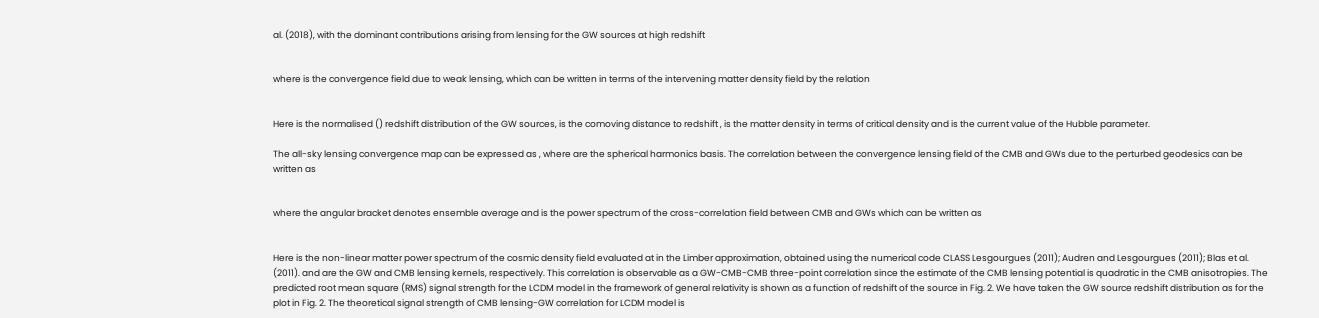al. (2018), with the dominant contributions arising from lensing for the GW sources at high redshift


where is the convergence field due to weak lensing, which can be written in terms of the intervening matter density field by the relation


Here is the normalised () redshift distribution of the GW sources, is the comoving distance to redshift , is the matter density in terms of critical density and is the current value of the Hubble parameter.

The all-sky lensing convergence map can be expressed as , where are the spherical harmonics basis. The correlation between the convergence lensing field of the CMB and GWs due to the perturbed geodesics can be written as


where the angular bracket denotes ensemble average and is the power spectrum of the cross-correlation field between CMB and GWs which can be written as


Here is the non-linear matter power spectrum of the cosmic density field evaluated at in the Limber approximation, obtained using the numerical code CLASS Lesgourgues (2011); Audren and Lesgourgues (2011); Blas et al. (2011). and are the GW and CMB lensing kernels, respectively. This correlation is observable as a GW-CMB-CMB three-point correlation since the estimate of the CMB lensing potential is quadratic in the CMB anisotropies. The predicted root mean square (RMS) signal strength for the LCDM model in the framework of general relativity is shown as a function of redshift of the source in Fig. 2. We have taken the GW source redshift distribution as for the plot in Fig. 2. The theoretical signal strength of CMB lensing-GW correlation for LCDM model is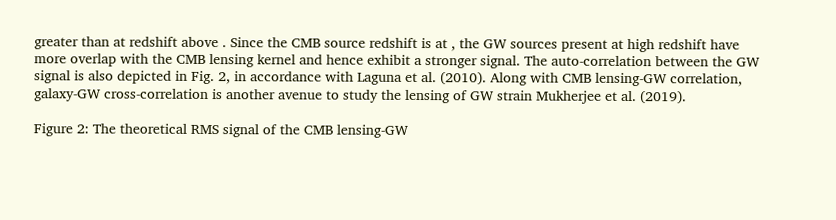greater than at redshift above . Since the CMB source redshift is at , the GW sources present at high redshift have more overlap with the CMB lensing kernel and hence exhibit a stronger signal. The auto-correlation between the GW signal is also depicted in Fig. 2, in accordance with Laguna et al. (2010). Along with CMB lensing-GW correlation, galaxy-GW cross-correlation is another avenue to study the lensing of GW strain Mukherjee et al. (2019).

Figure 2: The theoretical RMS signal of the CMB lensing-GW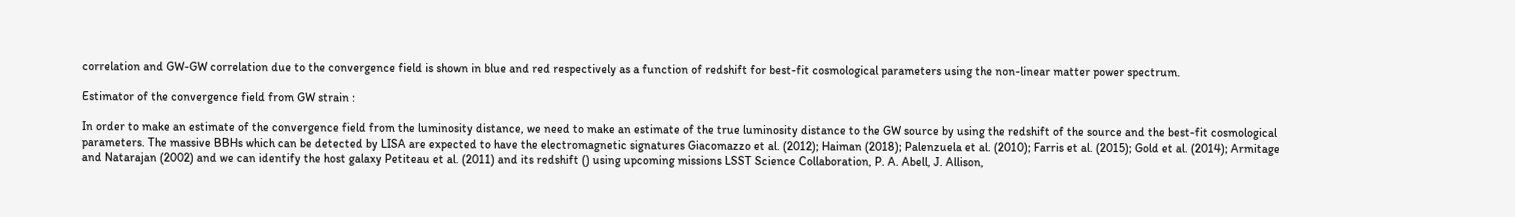correlation and GW-GW correlation due to the convergence field is shown in blue and red respectively as a function of redshift for best-fit cosmological parameters using the non-linear matter power spectrum.

Estimator of the convergence field from GW strain :

In order to make an estimate of the convergence field from the luminosity distance, we need to make an estimate of the true luminosity distance to the GW source by using the redshift of the source and the best-fit cosmological parameters. The massive BBHs which can be detected by LISA are expected to have the electromagnetic signatures Giacomazzo et al. (2012); Haiman (2018); Palenzuela et al. (2010); Farris et al. (2015); Gold et al. (2014); Armitage and Natarajan (2002) and we can identify the host galaxy Petiteau et al. (2011) and its redshift () using upcoming missions LSST Science Collaboration, P. A. Abell, J. Allison,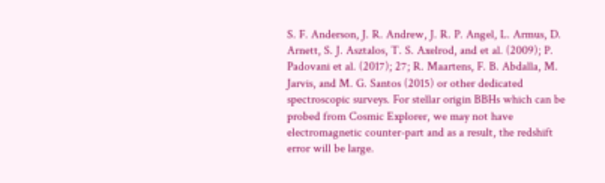S. F. Anderson, J. R. Andrew, J. R. P. Angel, L. Armus, D. Arnett, S. J. Asztalos, T. S. Axelrod, and et al. (2009); P. Padovani et al. (2017); 27; R. Maartens, F. B. Abdalla, M. Jarvis, and M. G. Santos (2015) or other dedicated spectroscopic surveys. For stellar origin BBHs which can be probed from Cosmic Explorer, we may not have electromagnetic counter-part and as a result, the redshift error will be large.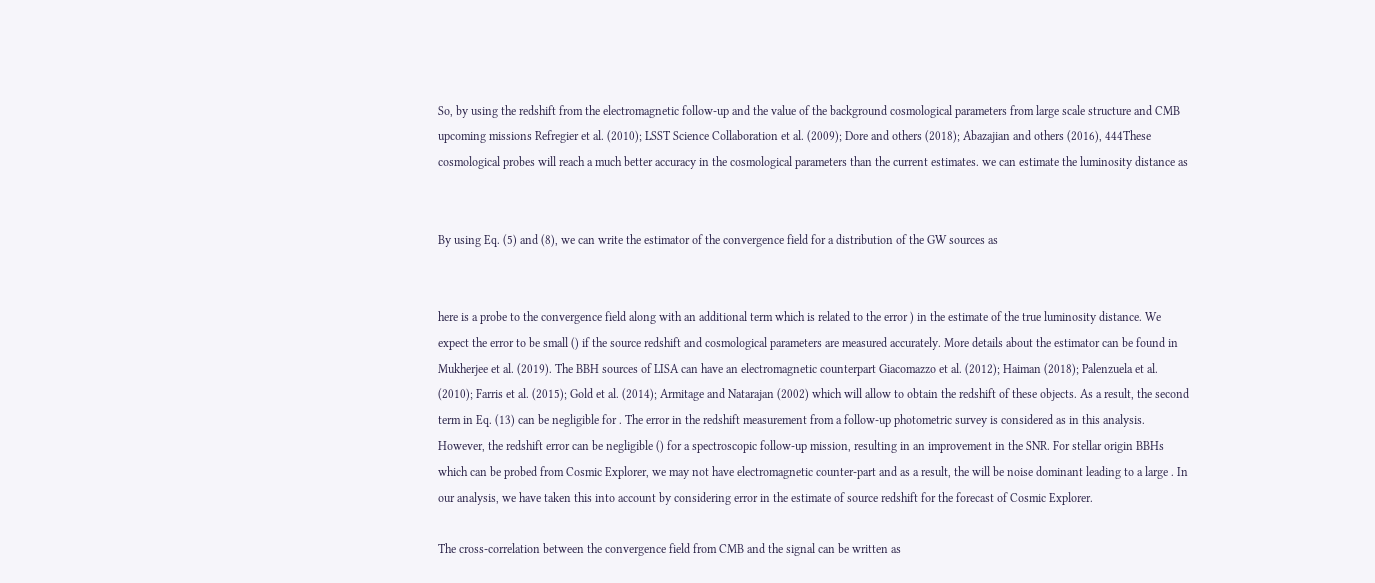So, by using the redshift from the electromagnetic follow-up and the value of the background cosmological parameters from large scale structure and CMB upcoming missions Refregier et al. (2010); LSST Science Collaboration et al. (2009); Dore and others (2018); Abazajian and others (2016), 444These cosmological probes will reach a much better accuracy in the cosmological parameters than the current estimates. we can estimate the luminosity distance as


By using Eq. (5) and (8), we can write the estimator of the convergence field for a distribution of the GW sources as


here is a probe to the convergence field along with an additional term which is related to the error ) in the estimate of the true luminosity distance. We expect the error to be small () if the source redshift and cosmological parameters are measured accurately. More details about the estimator can be found in Mukherjee et al. (2019). The BBH sources of LISA can have an electromagnetic counterpart Giacomazzo et al. (2012); Haiman (2018); Palenzuela et al. (2010); Farris et al. (2015); Gold et al. (2014); Armitage and Natarajan (2002) which will allow to obtain the redshift of these objects. As a result, the second term in Eq. (13) can be negligible for . The error in the redshift measurement from a follow-up photometric survey is considered as in this analysis. However, the redshift error can be negligible () for a spectroscopic follow-up mission, resulting in an improvement in the SNR. For stellar origin BBHs which can be probed from Cosmic Explorer, we may not have electromagnetic counter-part and as a result, the will be noise dominant leading to a large . In our analysis, we have taken this into account by considering error in the estimate of source redshift for the forecast of Cosmic Explorer.

The cross-correlation between the convergence field from CMB and the signal can be written as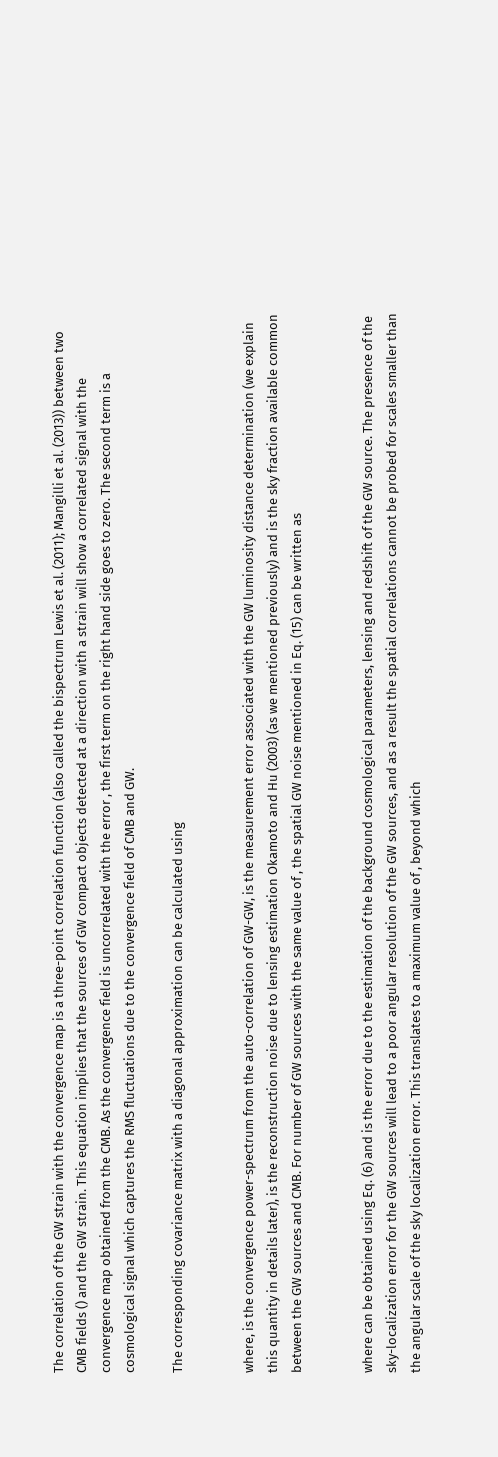The correlation of the GW strain with the convergence map is a three-point correlation function (also called the bispectrum Lewis et al. (2011); Mangilli et al. (2013)) between two CMB fields () and the GW strain. This equation implies that the sources of GW compact objects detected at a direction with a strain will show a correlated signal with the convergence map obtained from the CMB. As the convergence field is uncorrelated with the error , the first term on the right hand side goes to zero. The second term is a cosmological signal which captures the RMS fluctuations due to the convergence field of CMB and GW.

The corresponding covariance matrix with a diagonal approximation can be calculated using


where, is the convergence power-spectrum from the auto-correlation of GW-GW, is the measurement error associated with the GW luminosity distance determination (we explain this quantity in details later), is the reconstruction noise due to lensing estimation Okamoto and Hu (2003) (as we mentioned previously) and is the sky fraction available common between the GW sources and CMB. For number of GW sources with the same value of , the spatial GW noise mentioned in Eq. (15) can be written as


where can be obtained using Eq. (6) and is the error due to the estimation of the background cosmological parameters, lensing and redshift of the GW source. The presence of the sky-localization error for the GW sources will lead to a poor angular resolution of the GW sources, and as a result the spatial correlations cannot be probed for scales smaller than the angular scale of the sky localization error. This translates to a maximum value of , beyond which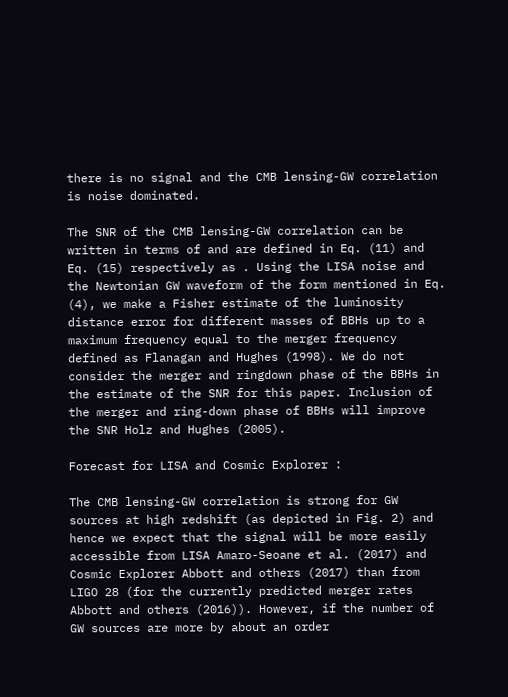there is no signal and the CMB lensing-GW correlation is noise dominated.

The SNR of the CMB lensing-GW correlation can be written in terms of and are defined in Eq. (11) and Eq. (15) respectively as . Using the LISA noise and the Newtonian GW waveform of the form mentioned in Eq. (4), we make a Fisher estimate of the luminosity distance error for different masses of BBHs up to a maximum frequency equal to the merger frequency defined as Flanagan and Hughes (1998). We do not consider the merger and ringdown phase of the BBHs in the estimate of the SNR for this paper. Inclusion of the merger and ring-down phase of BBHs will improve the SNR Holz and Hughes (2005).

Forecast for LISA and Cosmic Explorer :

The CMB lensing-GW correlation is strong for GW sources at high redshift (as depicted in Fig. 2) and hence we expect that the signal will be more easily accessible from LISA Amaro-Seoane et al. (2017) and Cosmic Explorer Abbott and others (2017) than from LIGO 28 (for the currently predicted merger rates Abbott and others (2016)). However, if the number of GW sources are more by about an order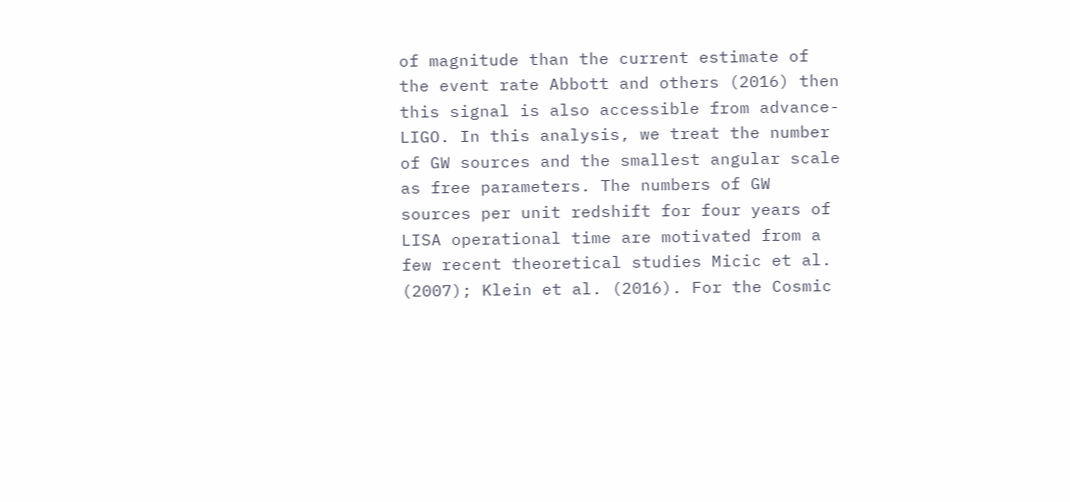of magnitude than the current estimate of the event rate Abbott and others (2016) then this signal is also accessible from advance-LIGO. In this analysis, we treat the number of GW sources and the smallest angular scale as free parameters. The numbers of GW sources per unit redshift for four years of LISA operational time are motivated from a few recent theoretical studies Micic et al. (2007); Klein et al. (2016). For the Cosmic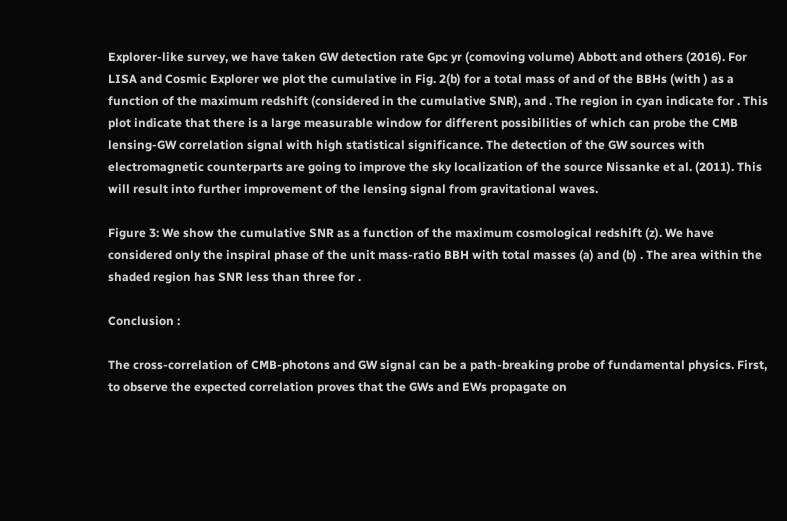Explorer-like survey, we have taken GW detection rate Gpc yr (comoving volume) Abbott and others (2016). For LISA and Cosmic Explorer we plot the cumulative in Fig. 2(b) for a total mass of and of the BBHs (with ) as a function of the maximum redshift (considered in the cumulative SNR), and . The region in cyan indicate for . This plot indicate that there is a large measurable window for different possibilities of which can probe the CMB lensing-GW correlation signal with high statistical significance. The detection of the GW sources with electromagnetic counterparts are going to improve the sky localization of the source Nissanke et al. (2011). This will result into further improvement of the lensing signal from gravitational waves.

Figure 3: We show the cumulative SNR as a function of the maximum cosmological redshift (z). We have considered only the inspiral phase of the unit mass-ratio BBH with total masses (a) and (b) . The area within the shaded region has SNR less than three for .

Conclusion :

The cross-correlation of CMB-photons and GW signal can be a path-breaking probe of fundamental physics. First, to observe the expected correlation proves that the GWs and EWs propagate on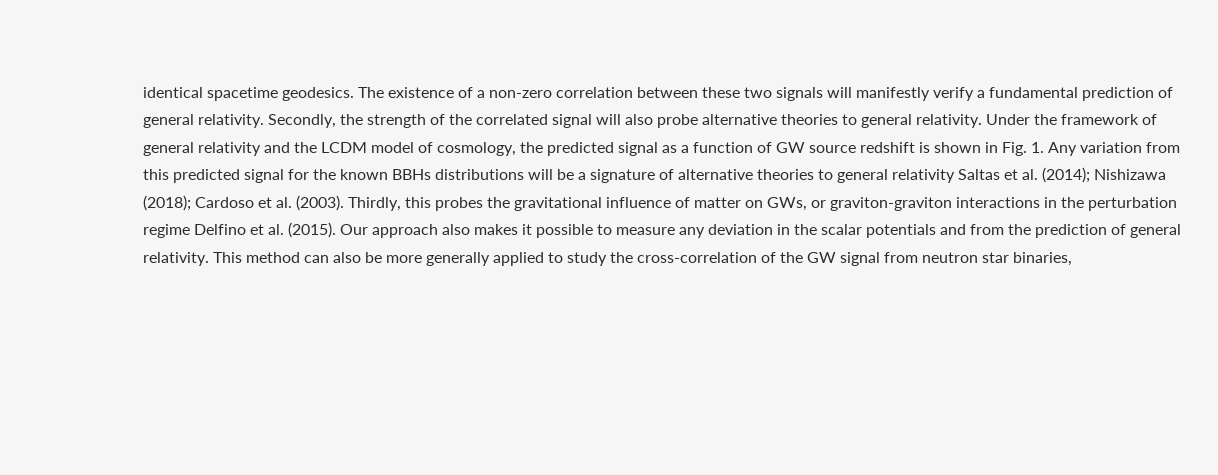identical spacetime geodesics. The existence of a non-zero correlation between these two signals will manifestly verify a fundamental prediction of general relativity. Secondly, the strength of the correlated signal will also probe alternative theories to general relativity. Under the framework of general relativity and the LCDM model of cosmology, the predicted signal as a function of GW source redshift is shown in Fig. 1. Any variation from this predicted signal for the known BBHs distributions will be a signature of alternative theories to general relativity Saltas et al. (2014); Nishizawa (2018); Cardoso et al. (2003). Thirdly, this probes the gravitational influence of matter on GWs, or graviton-graviton interactions in the perturbation regime Delfino et al. (2015). Our approach also makes it possible to measure any deviation in the scalar potentials and from the prediction of general relativity. This method can also be more generally applied to study the cross-correlation of the GW signal from neutron star binaries,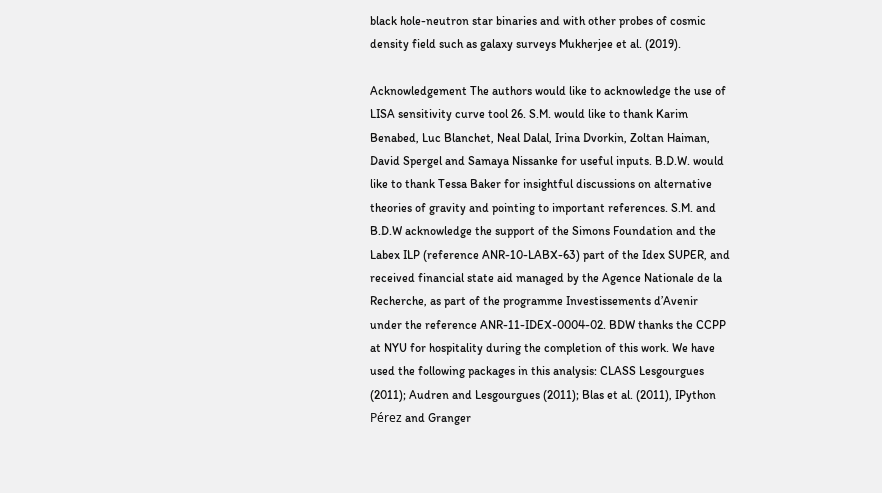black hole-neutron star binaries and with other probes of cosmic density field such as galaxy surveys Mukherjee et al. (2019).

Acknowledgement The authors would like to acknowledge the use of LISA sensitivity curve tool 26. S.M. would like to thank Karim Benabed, Luc Blanchet, Neal Dalal, Irina Dvorkin, Zoltan Haiman, David Spergel and Samaya Nissanke for useful inputs. B.D.W. would like to thank Tessa Baker for insightful discussions on alternative theories of gravity and pointing to important references. S.M. and B.D.W acknowledge the support of the Simons Foundation and the Labex ILP (reference ANR-10-LABX-63) part of the Idex SUPER, and received financial state aid managed by the Agence Nationale de la Recherche, as part of the programme Investissements d’Avenir under the reference ANR-11-IDEX-0004-02. BDW thanks the CCPP at NYU for hospitality during the completion of this work. We have used the following packages in this analysis: CLASS Lesgourgues (2011); Audren and Lesgourgues (2011); Blas et al. (2011), IPython Pérez and Granger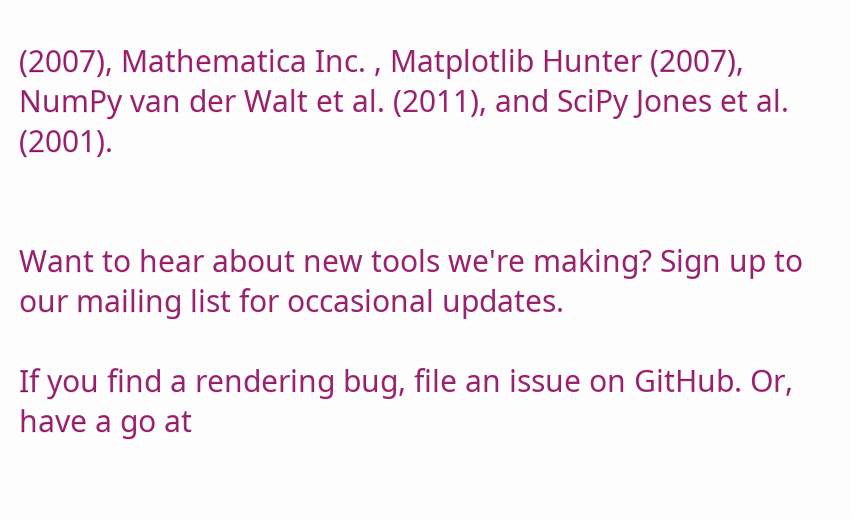(2007), Mathematica Inc. , Matplotlib Hunter (2007), NumPy van der Walt et al. (2011), and SciPy Jones et al. (2001).


Want to hear about new tools we're making? Sign up to our mailing list for occasional updates.

If you find a rendering bug, file an issue on GitHub. Or, have a go at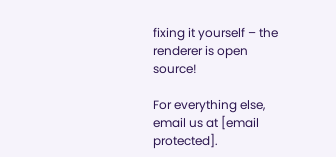fixing it yourself – the renderer is open source!

For everything else, email us at [email protected].